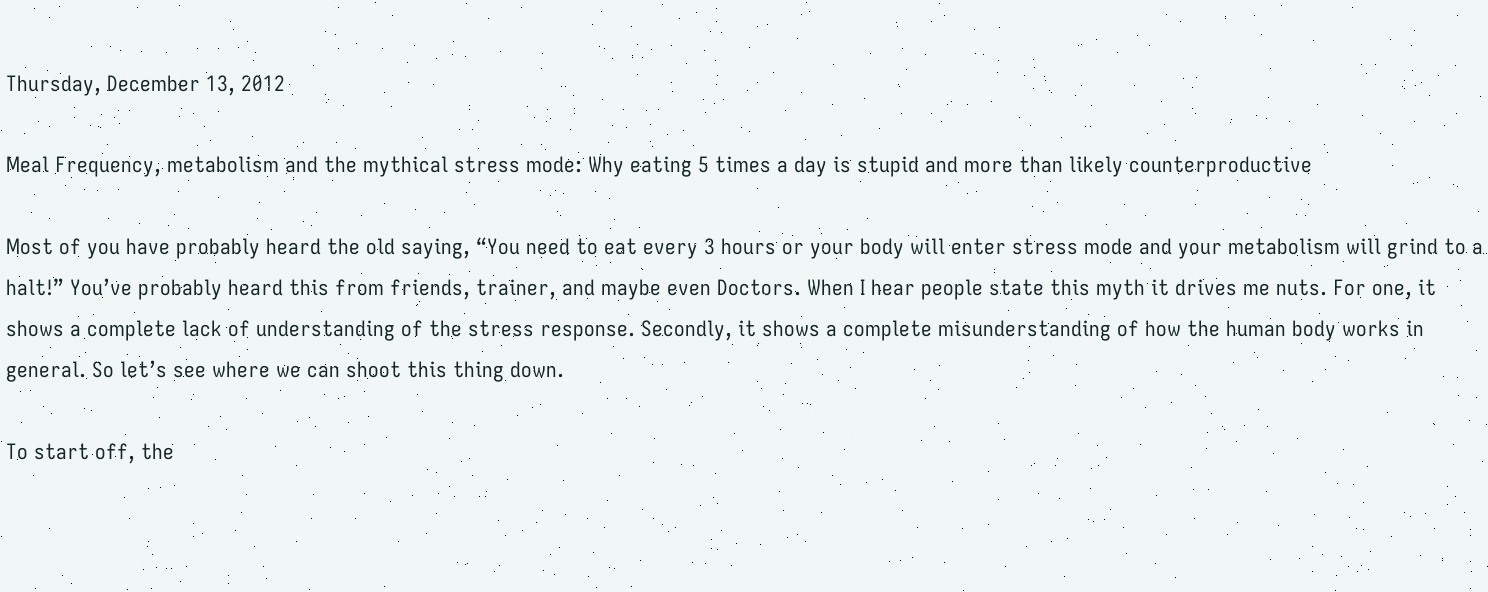Thursday, December 13, 2012

Meal Frequency, metabolism and the mythical stress mode: Why eating 5 times a day is stupid and more than likely counterproductive

Most of you have probably heard the old saying, “You need to eat every 3 hours or your body will enter stress mode and your metabolism will grind to a halt!” You’ve probably heard this from friends, trainer, and maybe even Doctors. When I hear people state this myth it drives me nuts. For one, it shows a complete lack of understanding of the stress response. Secondly, it shows a complete misunderstanding of how the human body works in general. So let’s see where we can shoot this thing down.

To start off, the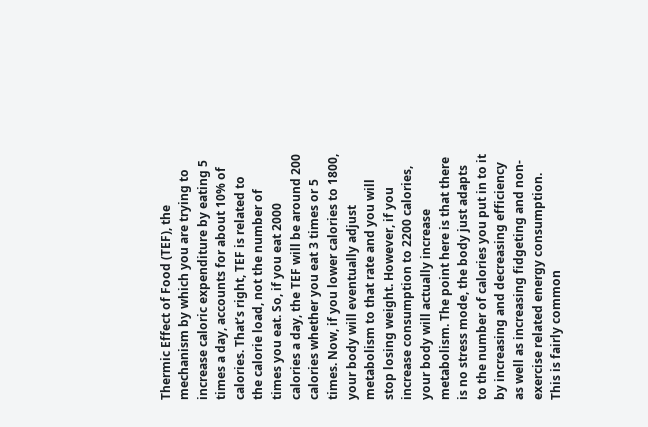Thermic Effect of Food (TEF), the mechanism by which you are trying to increase caloric expenditure by eating 5 times a day, accounts for about 10% of calories. That’s right, TEF is related to the calorie load, not the number of times you eat. So, if you eat 2000 calories a day, the TEF will be around 200 calories whether you eat 3 times or 5 times. Now, if you lower calories to 1800, your body will eventually adjust metabolism to that rate and you will stop losing weight. However, if you increase consumption to 2200 calories, your body will actually increase metabolism. The point here is that there is no stress mode, the body just adapts to the number of calories you put in to it by increasing and decreasing efficiency as well as increasing fidgeting and non-exercise related energy consumption. This is fairly common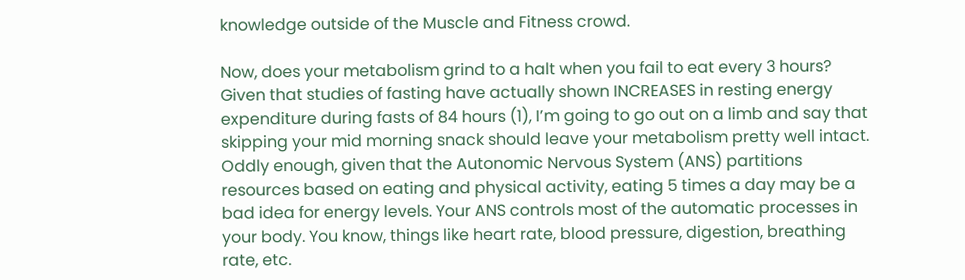knowledge outside of the Muscle and Fitness crowd.

Now, does your metabolism grind to a halt when you fail to eat every 3 hours? Given that studies of fasting have actually shown INCREASES in resting energy expenditure during fasts of 84 hours (1), I’m going to go out on a limb and say that skipping your mid morning snack should leave your metabolism pretty well intact. Oddly enough, given that the Autonomic Nervous System (ANS) partitions resources based on eating and physical activity, eating 5 times a day may be a bad idea for energy levels. Your ANS controls most of the automatic processes in your body. You know, things like heart rate, blood pressure, digestion, breathing rate, etc.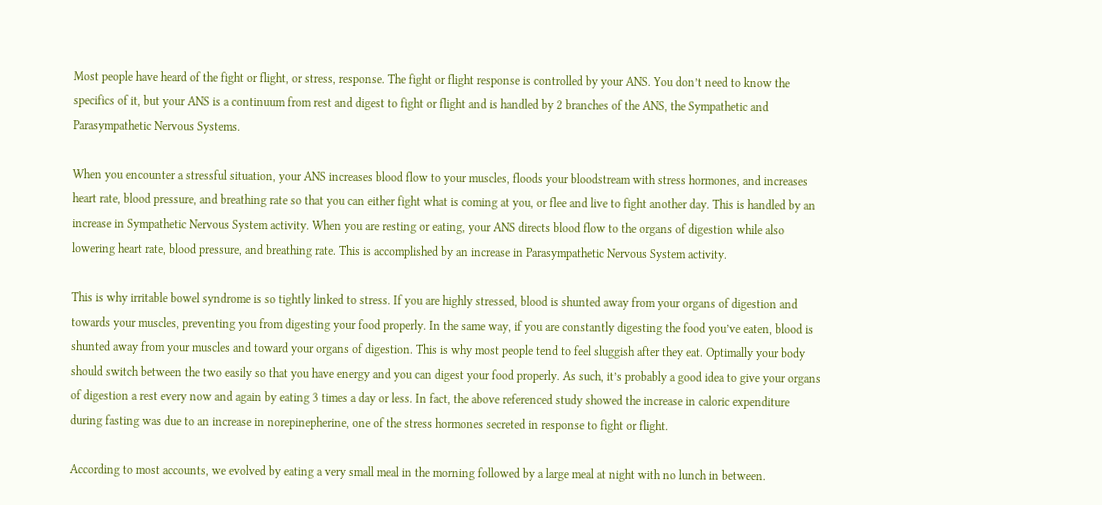Most people have heard of the fight or flight, or stress, response. The fight or flight response is controlled by your ANS. You don’t need to know the specifics of it, but your ANS is a continuum from rest and digest to fight or flight and is handled by 2 branches of the ANS, the Sympathetic and Parasympathetic Nervous Systems.

When you encounter a stressful situation, your ANS increases blood flow to your muscles, floods your bloodstream with stress hormones, and increases heart rate, blood pressure, and breathing rate so that you can either fight what is coming at you, or flee and live to fight another day. This is handled by an increase in Sympathetic Nervous System activity. When you are resting or eating, your ANS directs blood flow to the organs of digestion while also lowering heart rate, blood pressure, and breathing rate. This is accomplished by an increase in Parasympathetic Nervous System activity.

This is why irritable bowel syndrome is so tightly linked to stress. If you are highly stressed, blood is shunted away from your organs of digestion and towards your muscles, preventing you from digesting your food properly. In the same way, if you are constantly digesting the food you’ve eaten, blood is shunted away from your muscles and toward your organs of digestion. This is why most people tend to feel sluggish after they eat. Optimally your body should switch between the two easily so that you have energy and you can digest your food properly. As such, it’s probably a good idea to give your organs of digestion a rest every now and again by eating 3 times a day or less. In fact, the above referenced study showed the increase in caloric expenditure during fasting was due to an increase in norepinepherine, one of the stress hormones secreted in response to fight or flight.

According to most accounts, we evolved by eating a very small meal in the morning followed by a large meal at night with no lunch in between.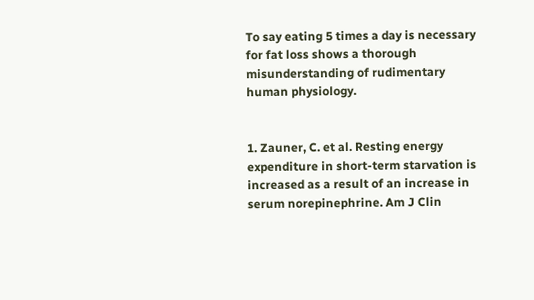To say eating 5 times a day is necessary for fat loss shows a thorough misunderstanding of rudimentary human physiology.


1. Zauner, C. et al. Resting energy expenditure in short-term starvation is increased as a result of an increase in serum norepinephrine. Am J Clin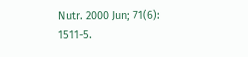Nutr. 2000 Jun; 71(6): 1511-5.